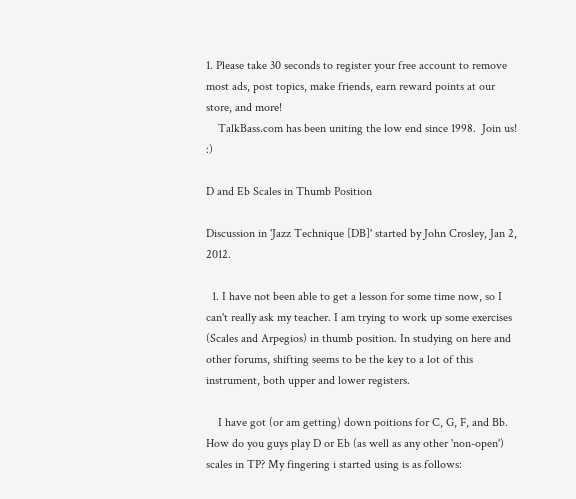1. Please take 30 seconds to register your free account to remove most ads, post topics, make friends, earn reward points at our store, and more!
    TalkBass.com has been uniting the low end since 1998.  Join us! :)

D and Eb Scales in Thumb Position

Discussion in 'Jazz Technique [DB]' started by John Crosley, Jan 2, 2012.

  1. I have not been able to get a lesson for some time now, so I can't really ask my teacher. I am trying to work up some exercises (Scales and Arpegios) in thumb position. In studying on here and other forums, shifting seems to be the key to a lot of this instrument, both upper and lower registers.

    I have got (or am getting) down poitions for C, G, F, and Bb. How do you guys play D or Eb (as well as any other 'non-open') scales in TP? My fingering i started using is as follows: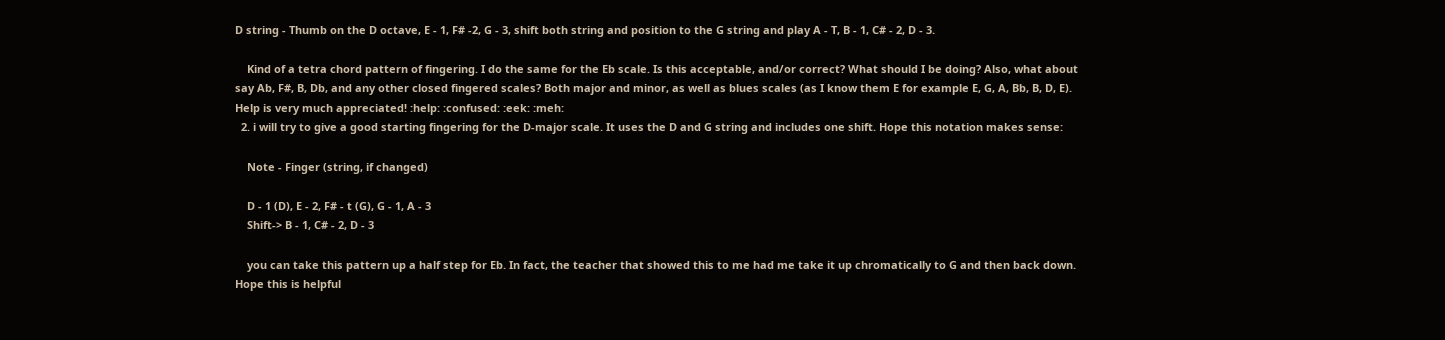D string - Thumb on the D octave, E - 1, F# -2, G - 3, shift both string and position to the G string and play A - T, B - 1, C# - 2, D - 3.

    Kind of a tetra chord pattern of fingering. I do the same for the Eb scale. Is this acceptable, and/or correct? What should I be doing? Also, what about say Ab, F#, B, Db, and any other closed fingered scales? Both major and minor, as well as blues scales (as I know them E for example E, G, A, Bb, B, D, E). Help is very much appreciated! :help: :confused: :eek: :meh:
  2. i will try to give a good starting fingering for the D-major scale. It uses the D and G string and includes one shift. Hope this notation makes sense:

    Note - Finger (string, if changed)

    D - 1 (D), E - 2, F# - t (G), G - 1, A - 3
    Shift-> B - 1, C# - 2, D - 3

    you can take this pattern up a half step for Eb. In fact, the teacher that showed this to me had me take it up chromatically to G and then back down. Hope this is helpful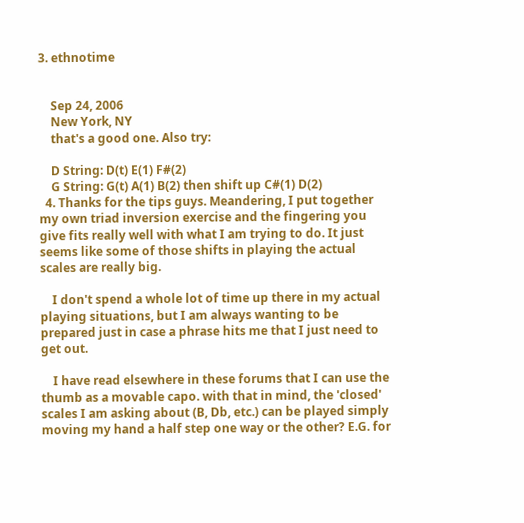3. ethnotime


    Sep 24, 2006
    New York, NY
    that's a good one. Also try:

    D String: D(t) E(1) F#(2)
    G String: G(t) A(1) B(2) then shift up C#(1) D(2)
  4. Thanks for the tips guys. Meandering, I put together my own triad inversion exercise and the fingering you give fits really well with what I am trying to do. It just seems like some of those shifts in playing the actual scales are really big.

    I don't spend a whole lot of time up there in my actual playing situations, but I am always wanting to be prepared just in case a phrase hits me that I just need to get out.

    I have read elsewhere in these forums that I can use the thumb as a movable capo. with that in mind, the 'closed' scales I am asking about (B, Db, etc.) can be played simply moving my hand a half step one way or the other? E.G. for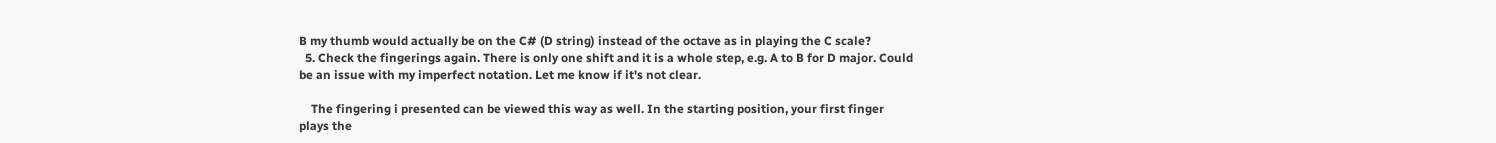B my thumb would actually be on the C# (D string) instead of the octave as in playing the C scale?
  5. Check the fingerings again. There is only one shift and it is a whole step, e.g. A to B for D major. Could be an issue with my imperfect notation. Let me know if it's not clear.

    The fingering i presented can be viewed this way as well. In the starting position, your first finger plays the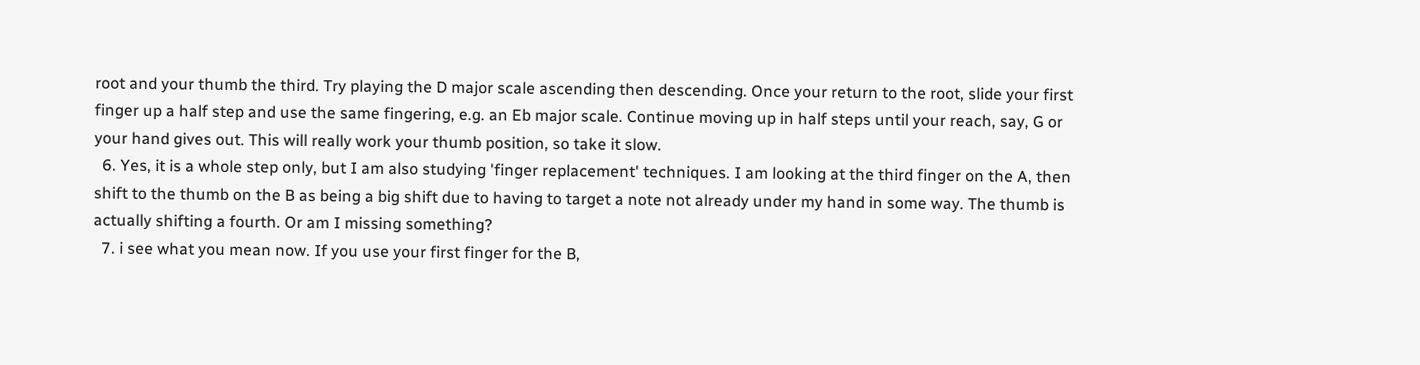root and your thumb the third. Try playing the D major scale ascending then descending. Once your return to the root, slide your first finger up a half step and use the same fingering, e.g. an Eb major scale. Continue moving up in half steps until your reach, say, G or your hand gives out. This will really work your thumb position, so take it slow.
  6. Yes, it is a whole step only, but I am also studying 'finger replacement' techniques. I am looking at the third finger on the A, then shift to the thumb on the B as being a big shift due to having to target a note not already under my hand in some way. The thumb is actually shifting a fourth. Or am I missing something?
  7. i see what you mean now. If you use your first finger for the B,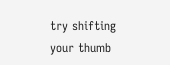try shifting your thumb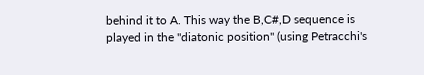behind it to A. This way the B,C#,D sequence is played in the "diatonic position" (using Petracchi's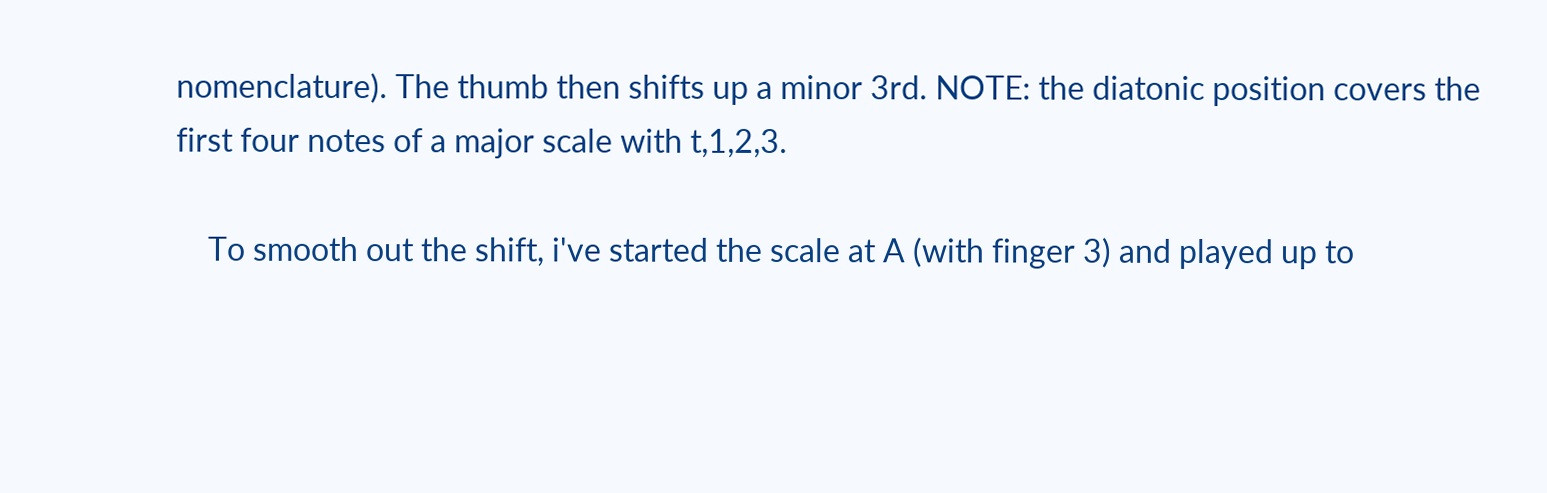nomenclature). The thumb then shifts up a minor 3rd. NOTE: the diatonic position covers the first four notes of a major scale with t,1,2,3.

    To smooth out the shift, i've started the scale at A (with finger 3) and played up to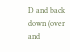D and back down (over and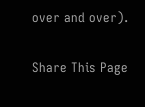over and over).

Share This Page